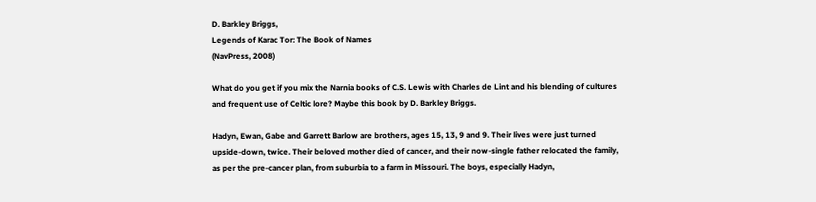D. Barkley Briggs,
Legends of Karac Tor: The Book of Names
(NavPress, 2008)

What do you get if you mix the Narnia books of C.S. Lewis with Charles de Lint and his blending of cultures and frequent use of Celtic lore? Maybe this book by D. Barkley Briggs.

Hadyn, Ewan, Gabe and Garrett Barlow are brothers, ages 15, 13, 9 and 9. Their lives were just turned upside-down, twice. Their beloved mother died of cancer, and their now-single father relocated the family, as per the pre-cancer plan, from suburbia to a farm in Missouri. The boys, especially Hadyn,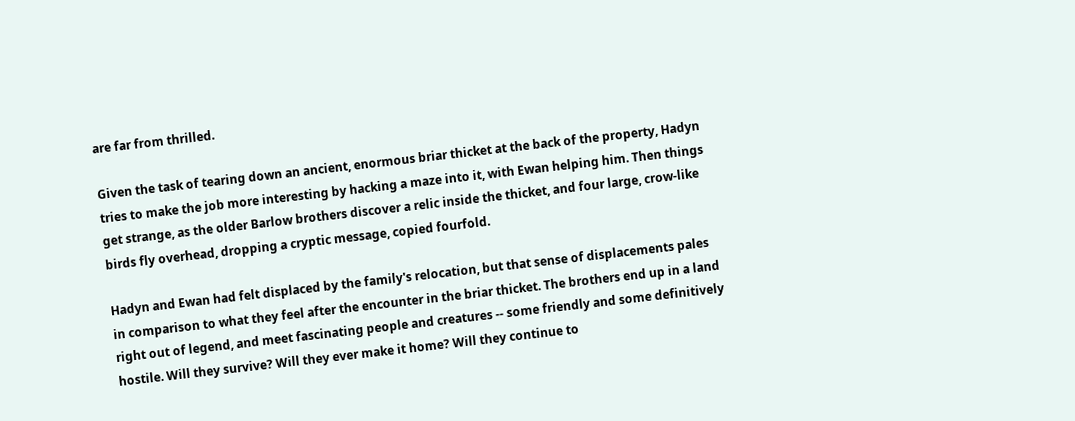are far from thrilled.

Given the task of tearing down an ancient, enormous briar thicket at the back of the property, Hadyn tries to make the job more interesting by hacking a maze into it, with Ewan helping him. Then things get strange, as the older Barlow brothers discover a relic inside the thicket, and four large, crow-like birds fly overhead, dropping a cryptic message, copied fourfold.

Hadyn and Ewan had felt displaced by the family's relocation, but that sense of displacements pales in comparison to what they feel after the encounter in the briar thicket. The brothers end up in a land right out of legend, and meet fascinating people and creatures -- some friendly and some definitively hostile. Will they survive? Will they ever make it home? Will they continue to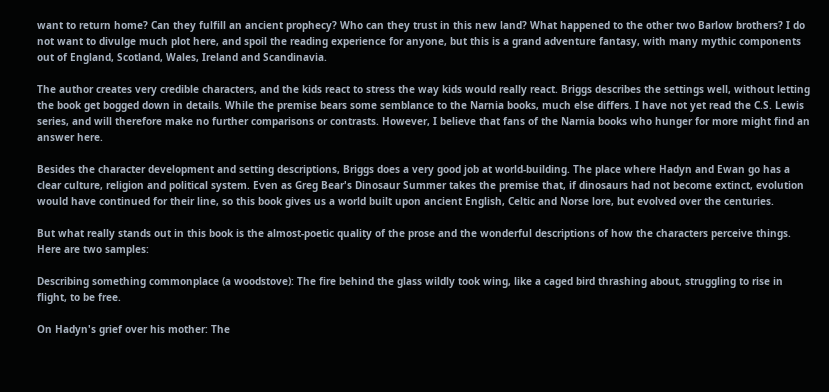want to return home? Can they fulfill an ancient prophecy? Who can they trust in this new land? What happened to the other two Barlow brothers? I do not want to divulge much plot here, and spoil the reading experience for anyone, but this is a grand adventure fantasy, with many mythic components out of England, Scotland, Wales, Ireland and Scandinavia.

The author creates very credible characters, and the kids react to stress the way kids would really react. Briggs describes the settings well, without letting the book get bogged down in details. While the premise bears some semblance to the Narnia books, much else differs. I have not yet read the C.S. Lewis series, and will therefore make no further comparisons or contrasts. However, I believe that fans of the Narnia books who hunger for more might find an answer here.

Besides the character development and setting descriptions, Briggs does a very good job at world-building. The place where Hadyn and Ewan go has a clear culture, religion and political system. Even as Greg Bear's Dinosaur Summer takes the premise that, if dinosaurs had not become extinct, evolution would have continued for their line, so this book gives us a world built upon ancient English, Celtic and Norse lore, but evolved over the centuries.

But what really stands out in this book is the almost-poetic quality of the prose and the wonderful descriptions of how the characters perceive things. Here are two samples:

Describing something commonplace (a woodstove): The fire behind the glass wildly took wing, like a caged bird thrashing about, struggling to rise in flight, to be free.

On Hadyn's grief over his mother: The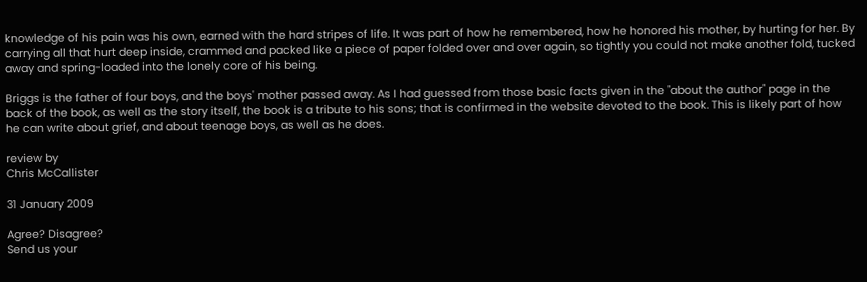knowledge of his pain was his own, earned with the hard stripes of life. It was part of how he remembered, how he honored his mother, by hurting for her. By carrying all that hurt deep inside, crammed and packed like a piece of paper folded over and over again, so tightly you could not make another fold, tucked away and spring-loaded into the lonely core of his being.

Briggs is the father of four boys, and the boys' mother passed away. As I had guessed from those basic facts given in the "about the author" page in the back of the book, as well as the story itself, the book is a tribute to his sons; that is confirmed in the website devoted to the book. This is likely part of how he can write about grief, and about teenage boys, as well as he does.

review by
Chris McCallister

31 January 2009

Agree? Disagree?
Send us your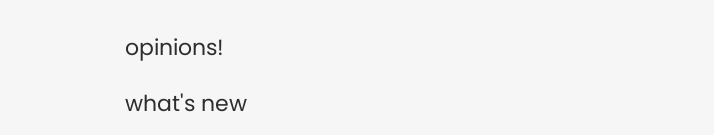opinions!

what's new